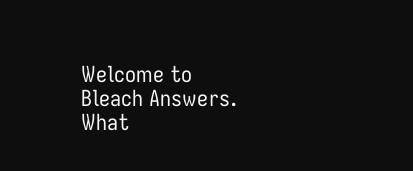Welcome to Bleach Answers. What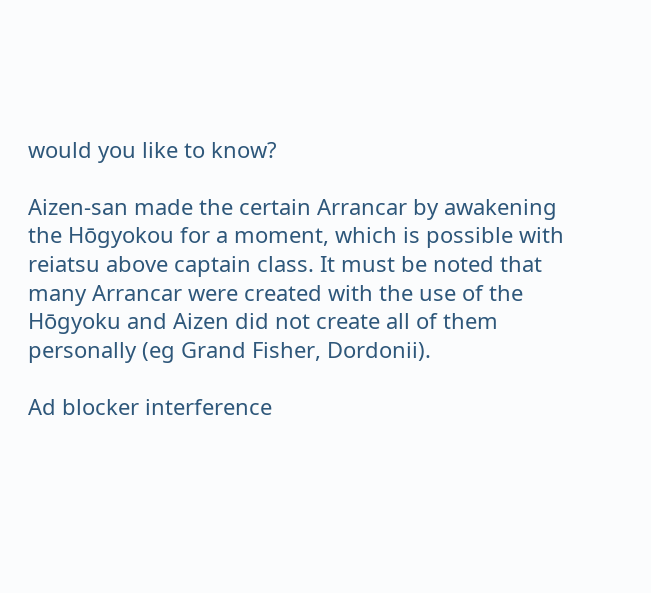would you like to know?

Aizen-san made the certain Arrancar by awakening the Hōgyokou for a moment, which is possible with reiatsu above captain class. It must be noted that many Arrancar were created with the use of the Hōgyoku and Aizen did not create all of them personally (eg Grand Fisher, Dordonii).

Ad blocker interference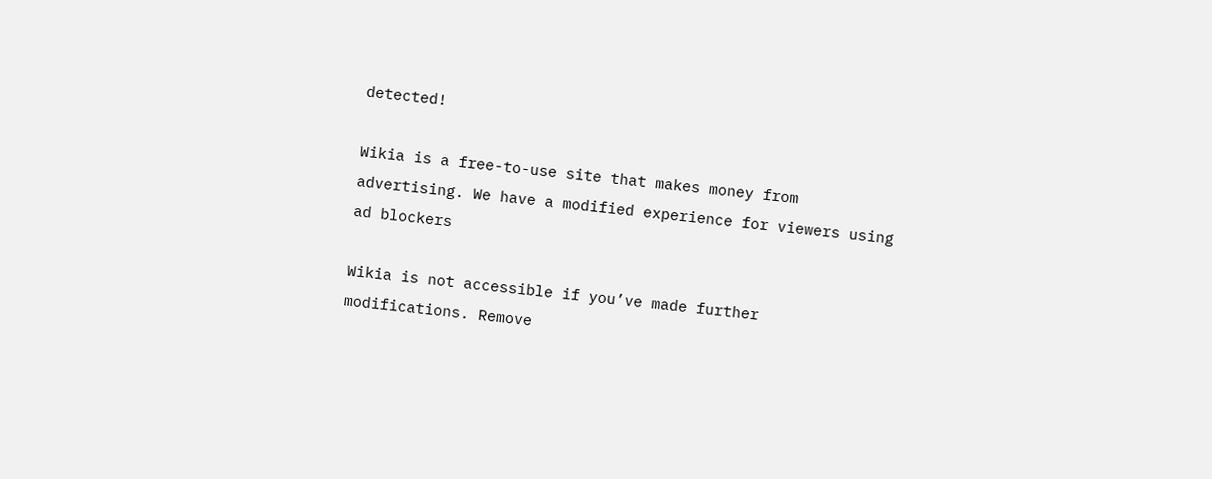detected!

Wikia is a free-to-use site that makes money from advertising. We have a modified experience for viewers using ad blockers

Wikia is not accessible if you’ve made further modifications. Remove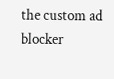the custom ad blocker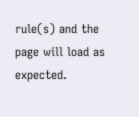rule(s) and the page will load as expected.